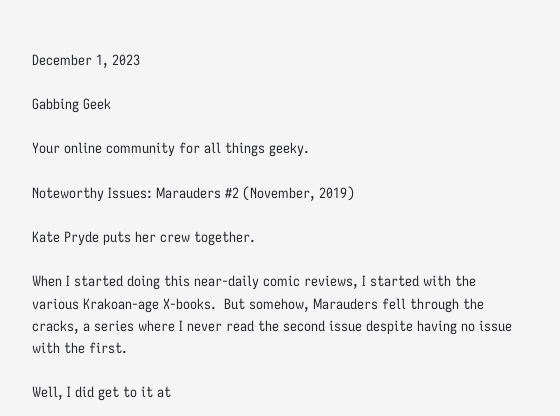December 1, 2023

Gabbing Geek

Your online community for all things geeky.

Noteworthy Issues: Marauders #2 (November, 2019)

Kate Pryde puts her crew together.

When I started doing this near-daily comic reviews, I started with the various Krakoan-age X-books.  But somehow, Marauders fell through the cracks, a series where I never read the second issue despite having no issue with the first.

Well, I did get to it at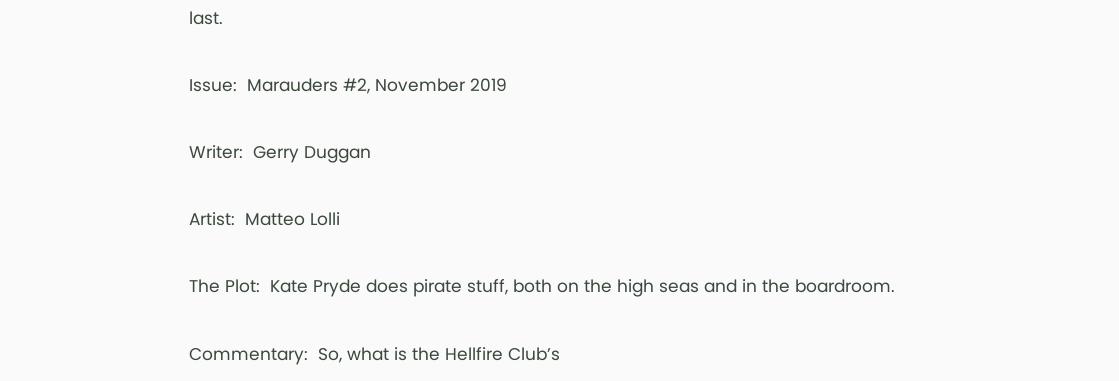last.

Issue:  Marauders #2, November 2019

Writer:  Gerry Duggan

Artist:  Matteo Lolli

The Plot:  Kate Pryde does pirate stuff, both on the high seas and in the boardroom.

Commentary:  So, what is the Hellfire Club’s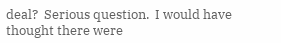deal?  Serious question.  I would have thought there were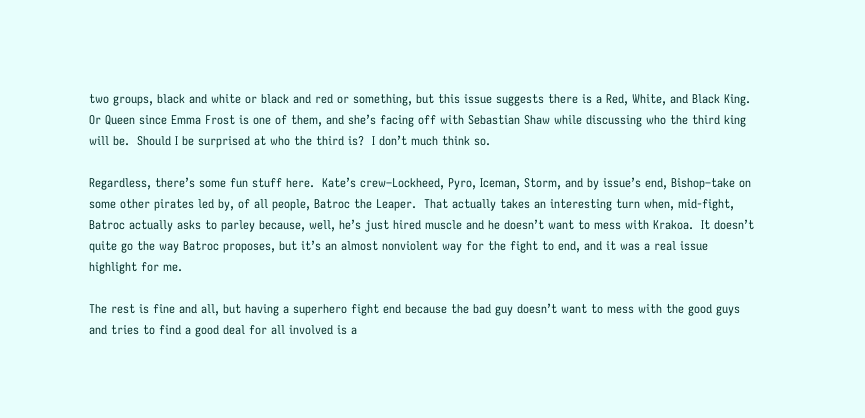two groups, black and white or black and red or something, but this issue suggests there is a Red, White, and Black King.  Or Queen since Emma Frost is one of them, and she’s facing off with Sebastian Shaw while discussing who the third king will be.  Should I be surprised at who the third is?  I don’t much think so.

Regardless, there’s some fun stuff here.  Kate’s crew–Lockheed, Pyro, Iceman, Storm, and by issue’s end, Bishop–take on some other pirates led by, of all people, Batroc the Leaper.  That actually takes an interesting turn when, mid-fight, Batroc actually asks to parley because, well, he’s just hired muscle and he doesn’t want to mess with Krakoa.  It doesn’t quite go the way Batroc proposes, but it’s an almost nonviolent way for the fight to end, and it was a real issue highlight for me.

The rest is fine and all, but having a superhero fight end because the bad guy doesn’t want to mess with the good guys and tries to find a good deal for all involved is a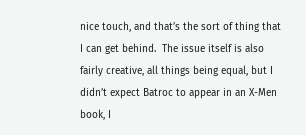nice touch, and that’s the sort of thing that I can get behind.  The issue itself is also fairly creative, all things being equal, but I didn’t expect Batroc to appear in an X-Men book, I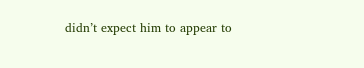didn’t expect him to appear to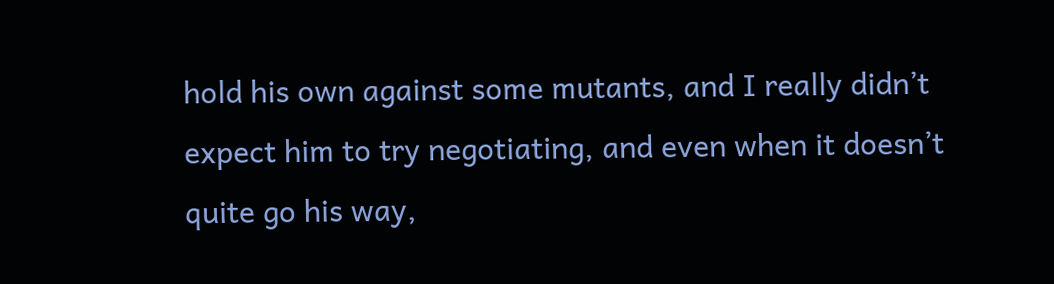hold his own against some mutants, and I really didn’t expect him to try negotiating, and even when it doesn’t quite go his way,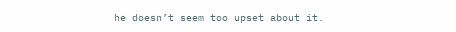he doesn’t seem too upset about it.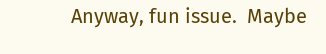Anyway, fun issue.  Maybe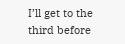I’ll get to the third before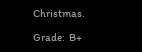Christmas.

Grade:  B+